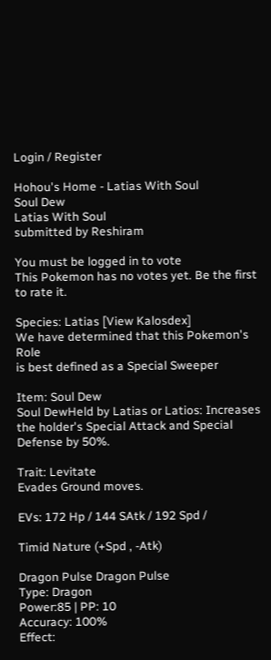Login / Register

Hohou's Home - Latias With Soul
Soul Dew
Latias With Soul
submitted by Reshiram

You must be logged in to vote
This Pokemon has no votes yet. Be the first to rate it.

Species: Latias [View Kalosdex]
We have determined that this Pokemon's Role
is best defined as a Special Sweeper

Item: Soul Dew
Soul DewHeld by Latias or Latios: Increases the holder's Special Attack and Special Defense by 50%.

Trait: Levitate
Evades Ground moves.

EVs: 172 Hp / 144 SAtk / 192 Spd /

Timid Nature (+Spd , -Atk)

Dragon Pulse Dragon Pulse
Type: Dragon
Power:85 | PP: 10
Accuracy: 100%
Effect: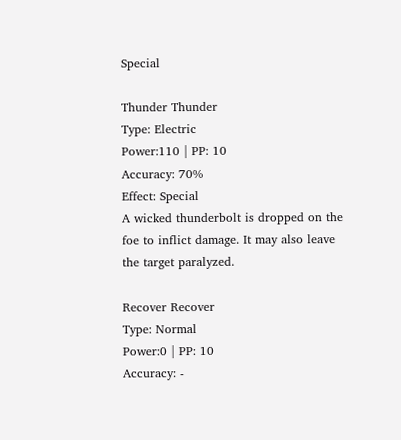Special

Thunder Thunder
Type: Electric
Power:110 | PP: 10
Accuracy: 70%
Effect: Special
A wicked thunderbolt is dropped on the foe to inflict damage. It may also leave the target paralyzed.

Recover Recover
Type: Normal
Power:0 | PP: 10
Accuracy: -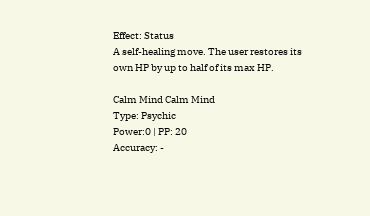Effect: Status
A self-healing move. The user restores its own HP by up to half of its max HP.

Calm Mind Calm Mind
Type: Psychic
Power:0 | PP: 20
Accuracy: -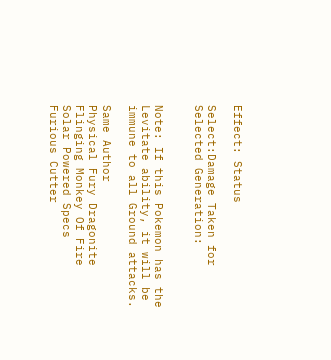Effect: Status

Select:Damage Taken for Selected Generation:


Note: If this Pokemon has the Levitate ability, it will be immune to all Ground attacks.

Same Author
Physical Fury Dragonite
Flinging Monkey Of Fire
Solar Powered Specs
Furious Cutter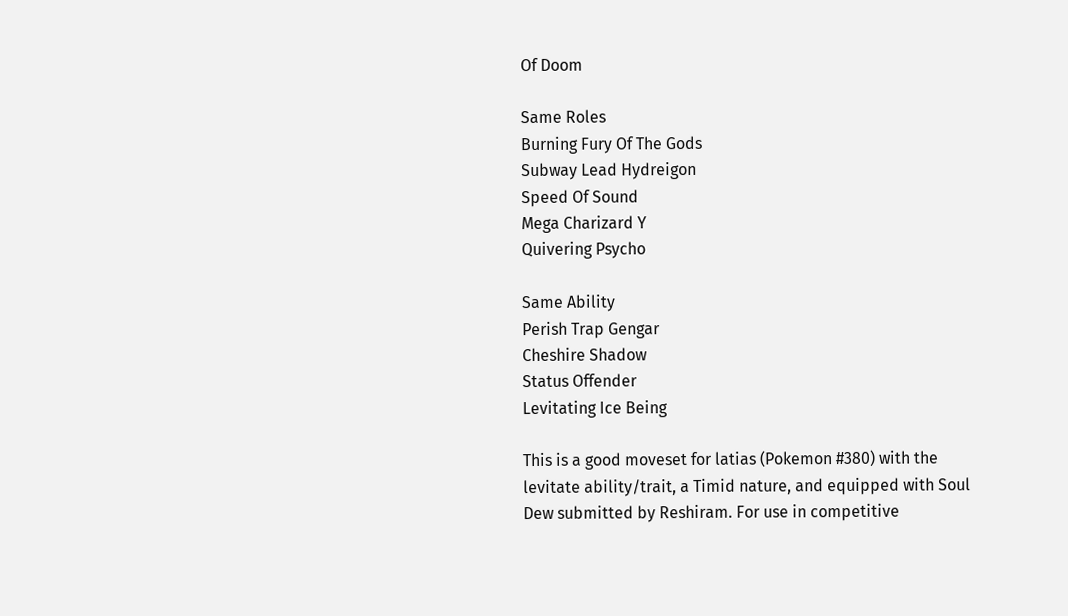Of Doom

Same Roles
Burning Fury Of The Gods
Subway Lead Hydreigon
Speed Of Sound
Mega Charizard Y
Quivering Psycho

Same Ability
Perish Trap Gengar
Cheshire Shadow
Status Offender
Levitating Ice Being

This is a good moveset for latias (Pokemon #380) with the levitate ability/trait, a Timid nature, and equipped with Soul Dew submitted by Reshiram. For use in competitive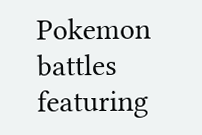Pokemon battles featuring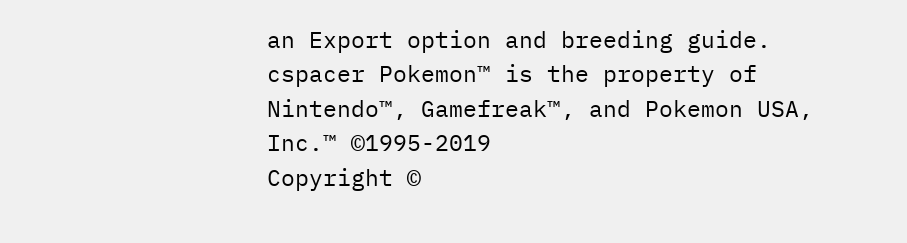an Export option and breeding guide.
cspacer Pokemon™ is the property of Nintendo™, Gamefreak™, and Pokemon USA, Inc.™ ©1995-2019
Copyright ©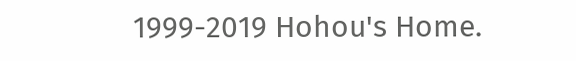1999-2019 Hohou's Home.